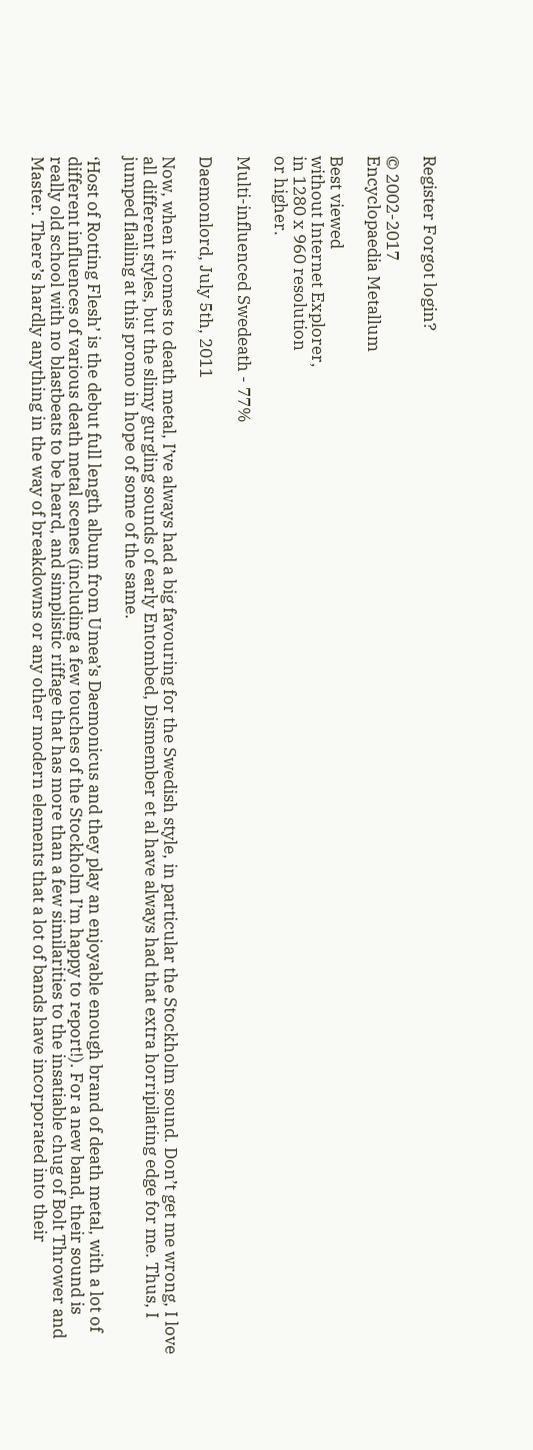Register Forgot login?

© 2002-2017
Encyclopaedia Metallum

Best viewed
without Internet Explorer,
in 1280 x 960 resolution
or higher.

Multi-influenced Swedeath - 77%

Daemonlord, July 5th, 2011

Now, when it comes to death metal, I’ve always had a big favouring for the Swedish style, in particular the Stockholm sound. Don’t get me wrong, I love all different styles, but the slimy gurgling sounds of early Entombed, Dismember et al have always had that extra horripilating edge for me. Thus, I jumped flailing at this promo in hope of some of the same.

‘Host of Rotting Flesh’ is the debut full length album from Umea’s Daemonicus and they play an enjoyable enough brand of death metal, with a lot of different influences of various death metal scenes (including a few touches of the Stockholm I’m happy to report!). For a new band, their sound is really old school with no blastbeats to be heard, and simplistic riffage that has more than a few similarities to the insatiable chug of Bolt Thrower and Master. There’s hardly anything in the way of breakdowns or any other modern elements that a lot of bands have incorporated into their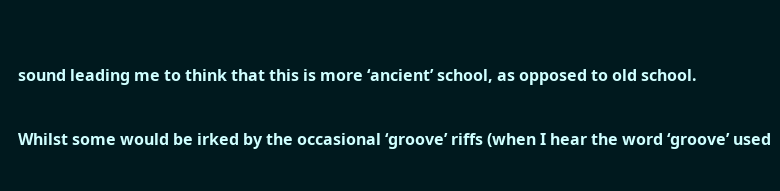sound leading me to think that this is more ‘ancient’ school, as opposed to old school.

Whilst some would be irked by the occasional ‘groove’ riffs (when I hear the word ‘groove’ used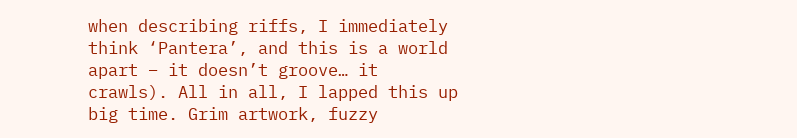when describing riffs, I immediately think ‘Pantera’, and this is a world apart – it doesn’t groove… it crawls). All in all, I lapped this up big time. Grim artwork, fuzzy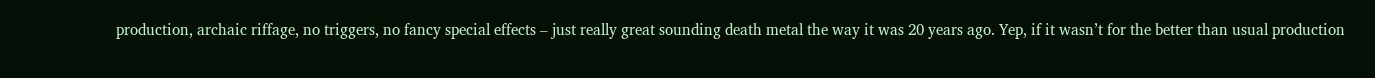production, archaic riffage, no triggers, no fancy special effects – just really great sounding death metal the way it was 20 years ago. Yep, if it wasn’t for the better than usual production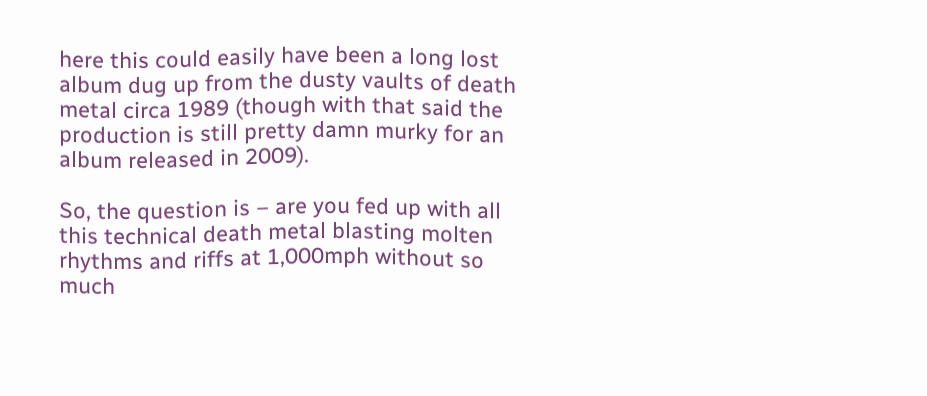here this could easily have been a long lost album dug up from the dusty vaults of death metal circa 1989 (though with that said the production is still pretty damn murky for an album released in 2009).

So, the question is – are you fed up with all this technical death metal blasting molten rhythms and riffs at 1,000mph without so much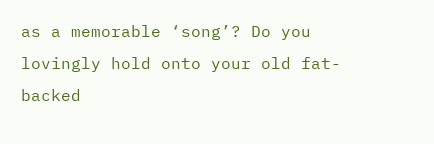as a memorable ‘song’? Do you lovingly hold onto your old fat-backed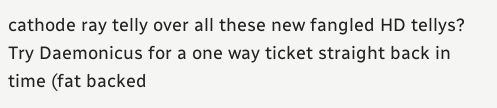cathode ray telly over all these new fangled HD tellys? Try Daemonicus for a one way ticket straight back in time (fat backed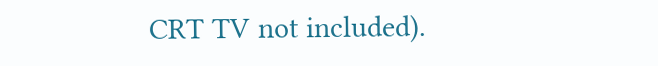CRT TV not included).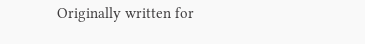Originally written for